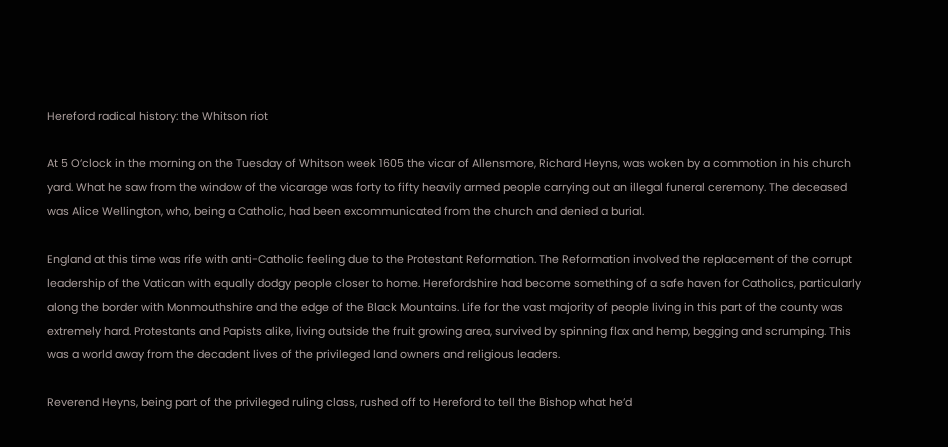Hereford radical history: the Whitson riot

At 5 O’clock in the morning on the Tuesday of Whitson week 1605 the vicar of Allensmore, Richard Heyns, was woken by a commotion in his church yard. What he saw from the window of the vicarage was forty to fifty heavily armed people carrying out an illegal funeral ceremony. The deceased was Alice Wellington, who, being a Catholic, had been excommunicated from the church and denied a burial.

England at this time was rife with anti-Catholic feeling due to the Protestant Reformation. The Reformation involved the replacement of the corrupt leadership of the Vatican with equally dodgy people closer to home. Herefordshire had become something of a safe haven for Catholics, particularly along the border with Monmouthshire and the edge of the Black Mountains. Life for the vast majority of people living in this part of the county was extremely hard. Protestants and Papists alike, living outside the fruit growing area, survived by spinning flax and hemp, begging and scrumping. This was a world away from the decadent lives of the privileged land owners and religious leaders.

Reverend Heyns, being part of the privileged ruling class, rushed off to Hereford to tell the Bishop what he’d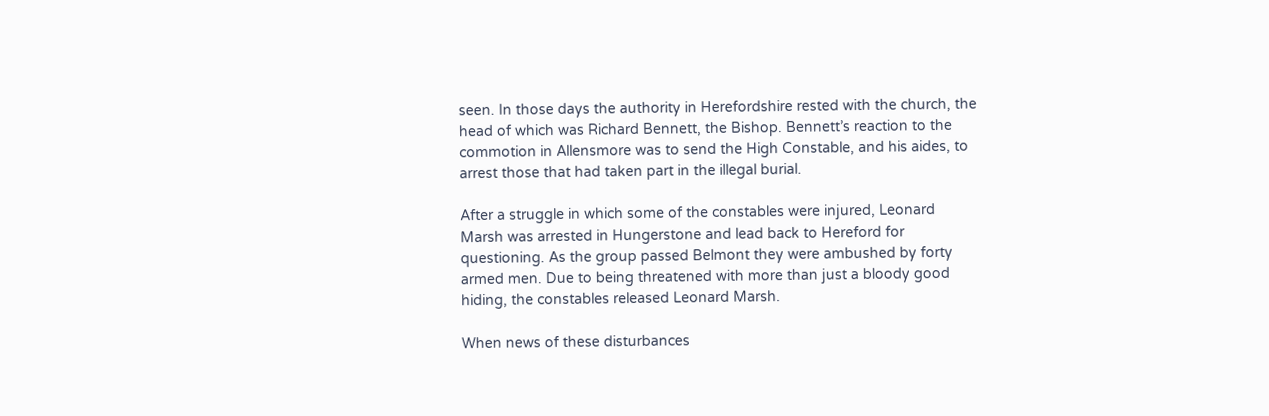seen. In those days the authority in Herefordshire rested with the church, the head of which was Richard Bennett, the Bishop. Bennett’s reaction to the commotion in Allensmore was to send the High Constable, and his aides, to arrest those that had taken part in the illegal burial.

After a struggle in which some of the constables were injured, Leonard Marsh was arrested in Hungerstone and lead back to Hereford for questioning. As the group passed Belmont they were ambushed by forty armed men. Due to being threatened with more than just a bloody good hiding, the constables released Leonard Marsh.

When news of these disturbances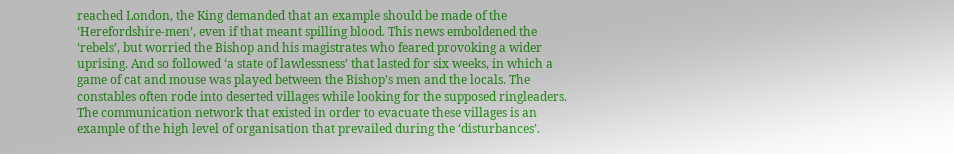reached London, the King demanded that an example should be made of the ‘Herefordshire-men’, even if that meant spilling blood. This news emboldened the ‘rebels’, but worried the Bishop and his magistrates who feared provoking a wider uprising. And so followed ‘a state of lawlessness’ that lasted for six weeks, in which a game of cat and mouse was played between the Bishop’s men and the locals. The constables often rode into deserted villages while looking for the supposed ringleaders. The communication network that existed in order to evacuate these villages is an example of the high level of organisation that prevailed during the ‘disturbances’.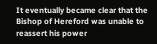It eventually became clear that the Bishop of Hereford was unable to reassert his power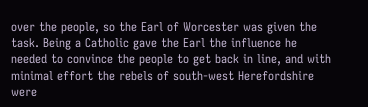over the people, so the Earl of Worcester was given the task. Being a Catholic gave the Earl the influence he needed to convince the people to get back in line, and with minimal effort the rebels of south-west Herefordshire were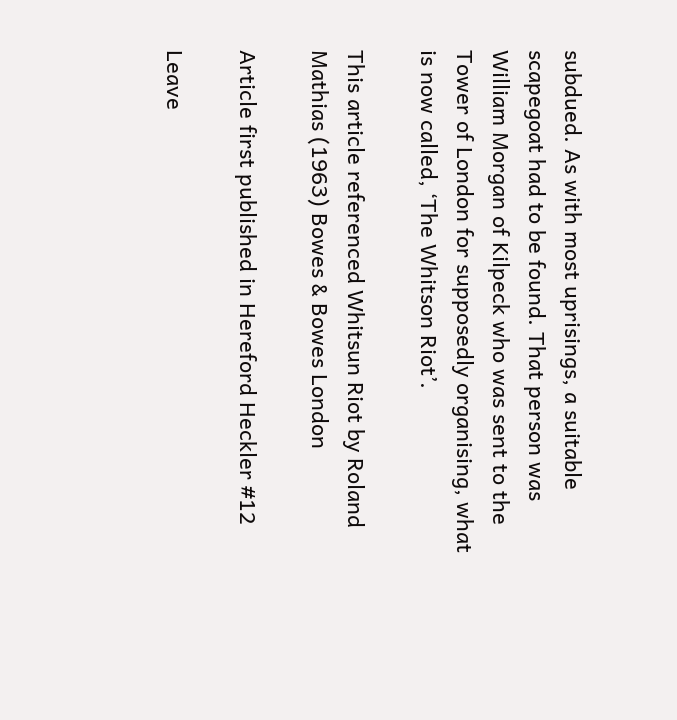subdued. As with most uprisings, a suitable scapegoat had to be found. That person was William Morgan of Kilpeck who was sent to the Tower of London for supposedly organising, what is now called, ‘The Whitson Riot’.

This article referenced Whitsun Riot by Roland Mathias (1963) Bowes & Bowes London

Article first published in Hereford Heckler #12

Leave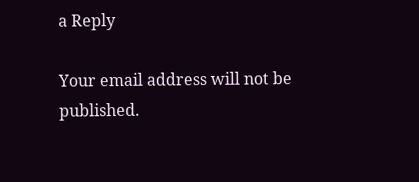a Reply

Your email address will not be published.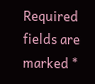Required fields are marked *